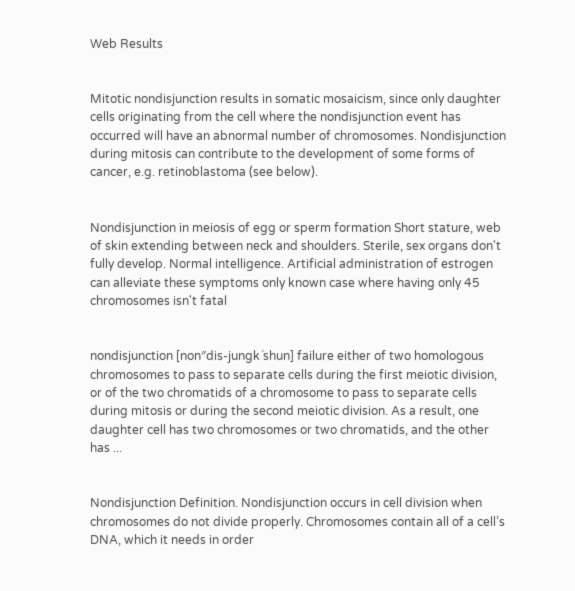Web Results


Mitotic nondisjunction results in somatic mosaicism, since only daughter cells originating from the cell where the nondisjunction event has occurred will have an abnormal number of chromosomes. Nondisjunction during mitosis can contribute to the development of some forms of cancer, e.g. retinoblastoma (see below).


Nondisjunction in meiosis of egg or sperm formation Short stature, web of skin extending between neck and shoulders. Sterile, sex organs don't fully develop. Normal intelligence. Artificial administration of estrogen can alleviate these symptoms only known case where having only 45 chromosomes isn't fatal


nondisjunction [non″dis-jungk´shun] failure either of two homologous chromosomes to pass to separate cells during the first meiotic division, or of the two chromatids of a chromosome to pass to separate cells during mitosis or during the second meiotic division. As a result, one daughter cell has two chromosomes or two chromatids, and the other has ...


Nondisjunction Definition. Nondisjunction occurs in cell division when chromosomes do not divide properly. Chromosomes contain all of a cell’s DNA, which it needs in order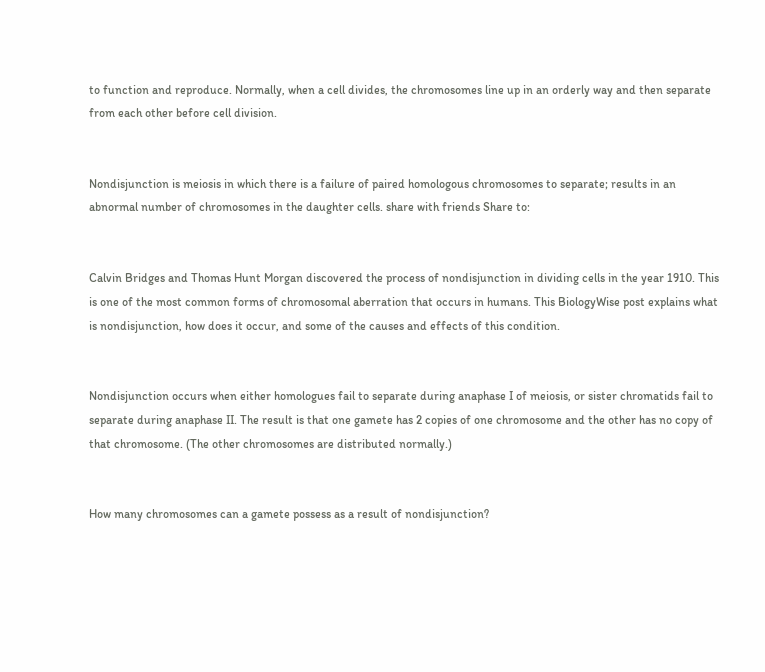to function and reproduce. Normally, when a cell divides, the chromosomes line up in an orderly way and then separate from each other before cell division.


Nondisjunction is meiosis in which there is a failure of paired homologous chromosomes to separate; results in an abnormal number of chromosomes in the daughter cells. share with friends Share to:


Calvin Bridges and Thomas Hunt Morgan discovered the process of nondisjunction in dividing cells in the year 1910. This is one of the most common forms of chromosomal aberration that occurs in humans. This BiologyWise post explains what is nondisjunction, how does it occur, and some of the causes and effects of this condition.


Nondisjunction occurs when either homologues fail to separate during anaphase I of meiosis, or sister chromatids fail to separate during anaphase II. The result is that one gamete has 2 copies of one chromosome and the other has no copy of that chromosome. (The other chromosomes are distributed normally.)


How many chromosomes can a gamete possess as a result of nondisjunction?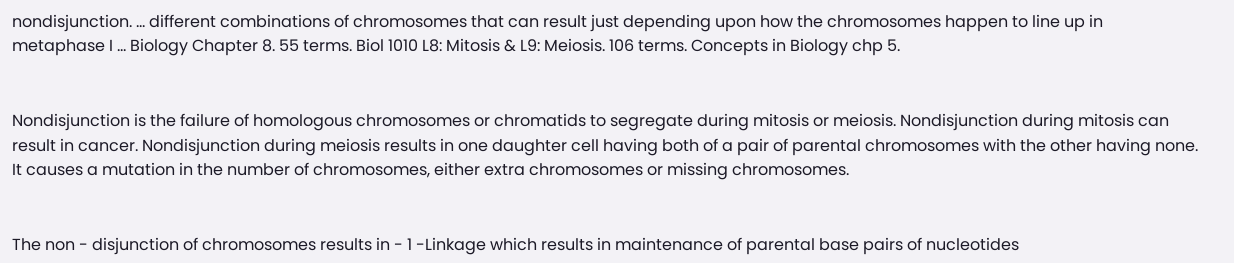nondisjunction. ... different combinations of chromosomes that can result just depending upon how the chromosomes happen to line up in metaphase I ... Biology Chapter 8. 55 terms. Biol 1010 L8: Mitosis & L9: Meiosis. 106 terms. Concepts in Biology chp 5.


Nondisjunction is the failure of homologous chromosomes or chromatids to segregate during mitosis or meiosis. Nondisjunction during mitosis can result in cancer. Nondisjunction during meiosis results in one daughter cell having both of a pair of parental chromosomes with the other having none. It causes a mutation in the number of chromosomes, either extra chromosomes or missing chromosomes.


The non - disjunction of chromosomes results in - 1 -Linkage which results in maintenance of parental base pairs of nucleotides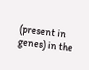(present in genes) in the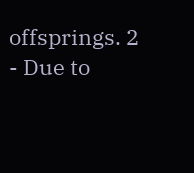offsprings. 2 - Due to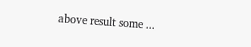above result some ...